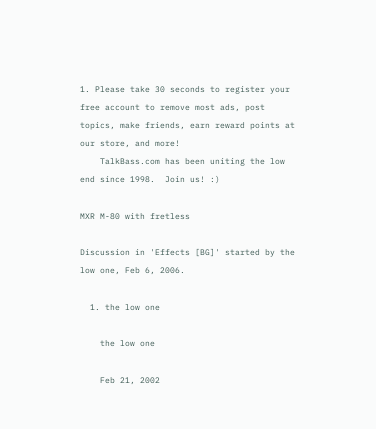1. Please take 30 seconds to register your free account to remove most ads, post topics, make friends, earn reward points at our store, and more!
    TalkBass.com has been uniting the low end since 1998.  Join us! :)

MXR M-80 with fretless

Discussion in 'Effects [BG]' started by the low one, Feb 6, 2006.

  1. the low one

    the low one

    Feb 21, 2002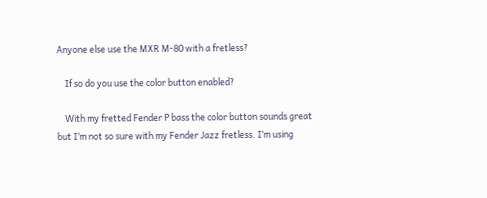Anyone else use the MXR M-80 with a fretless?

    If so do you use the color button enabled?

    With my fretted Fender P bass the color button sounds great but I’m not so sure with my Fender Jazz fretless. I’m using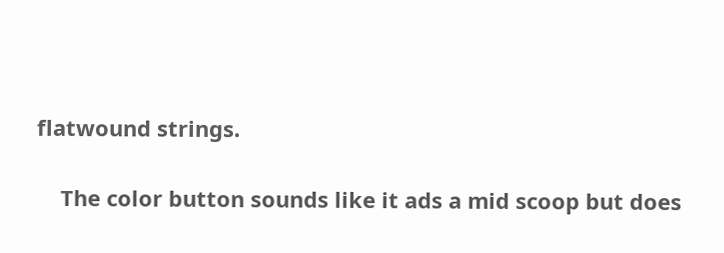flatwound strings.

    The color button sounds like it ads a mid scoop but does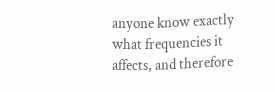anyone know exactly what frequencies it affects, and therefore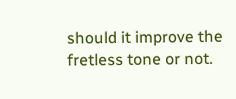should it improve the fretless tone or not.